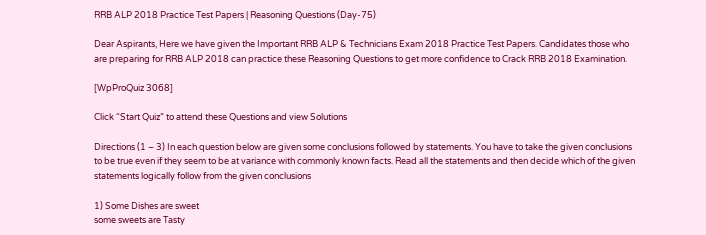RRB ALP 2018 Practice Test Papers | Reasoning Questions (Day-75)

Dear Aspirants, Here we have given the Important RRB ALP & Technicians Exam 2018 Practice Test Papers. Candidates those who are preparing for RRB ALP 2018 can practice these Reasoning Questions to get more confidence to Crack RRB 2018 Examination.

[WpProQuiz 3068]

Click “Start Quiz” to attend these Questions and view Solutions

Directions (1 – 3) In each question below are given some conclusions followed by statements. You have to take the given conclusions to be true even if they seem to be at variance with commonly known facts. Read all the statements and then decide which of the given statements logically follow from the given conclusions

1) Some Dishes are sweet
some sweets are Tasty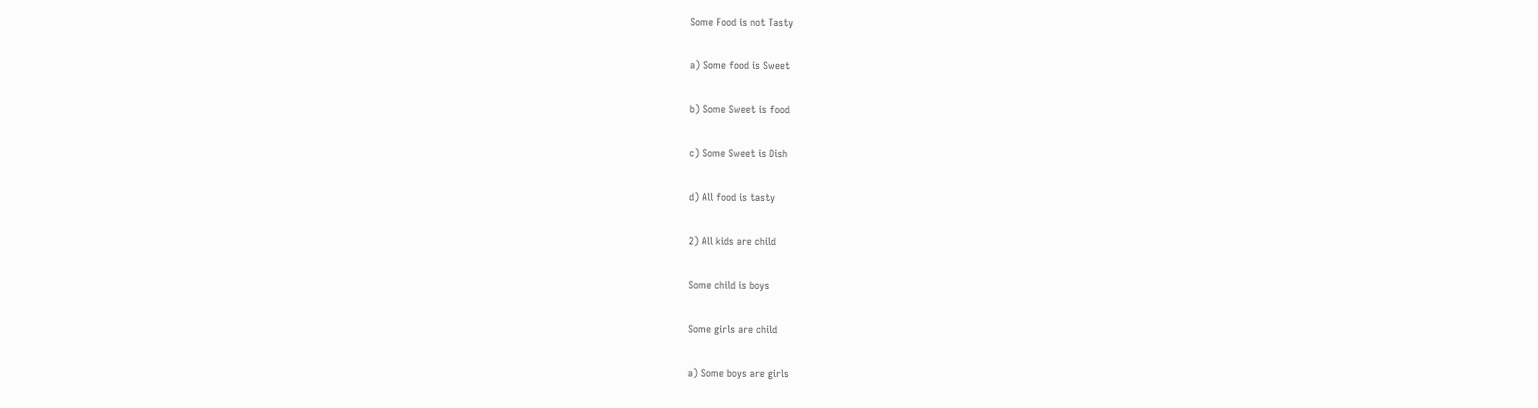Some Food is not Tasty

a) Some food is Sweet

b) Some Sweet is food

c) Some Sweet is Dish

d) All food is tasty

2) All kids are child

Some child is boys

Some girls are child

a) Some boys are girls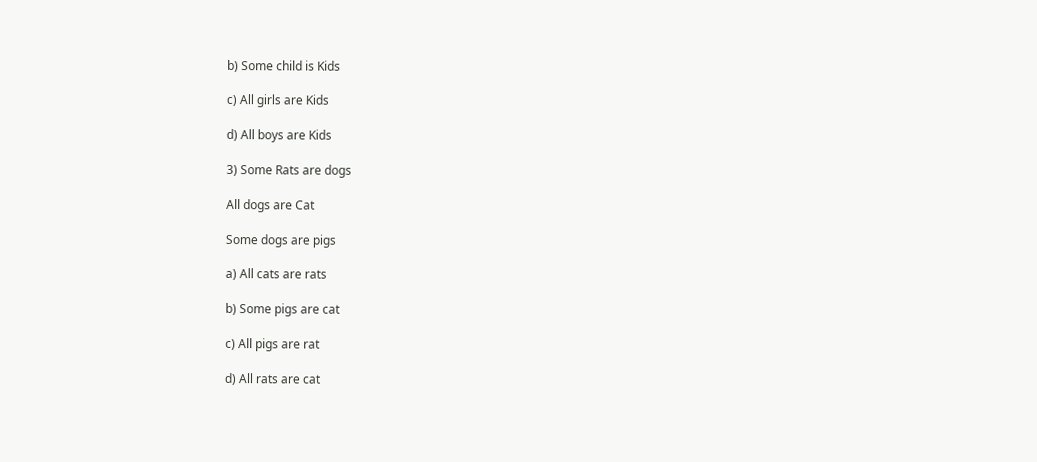b) Some child is Kids

c) All girls are Kids

d) All boys are Kids

3) Some Rats are dogs

All dogs are Cat

Some dogs are pigs

a) All cats are rats

b) Some pigs are cat

c) All pigs are rat

d) All rats are cat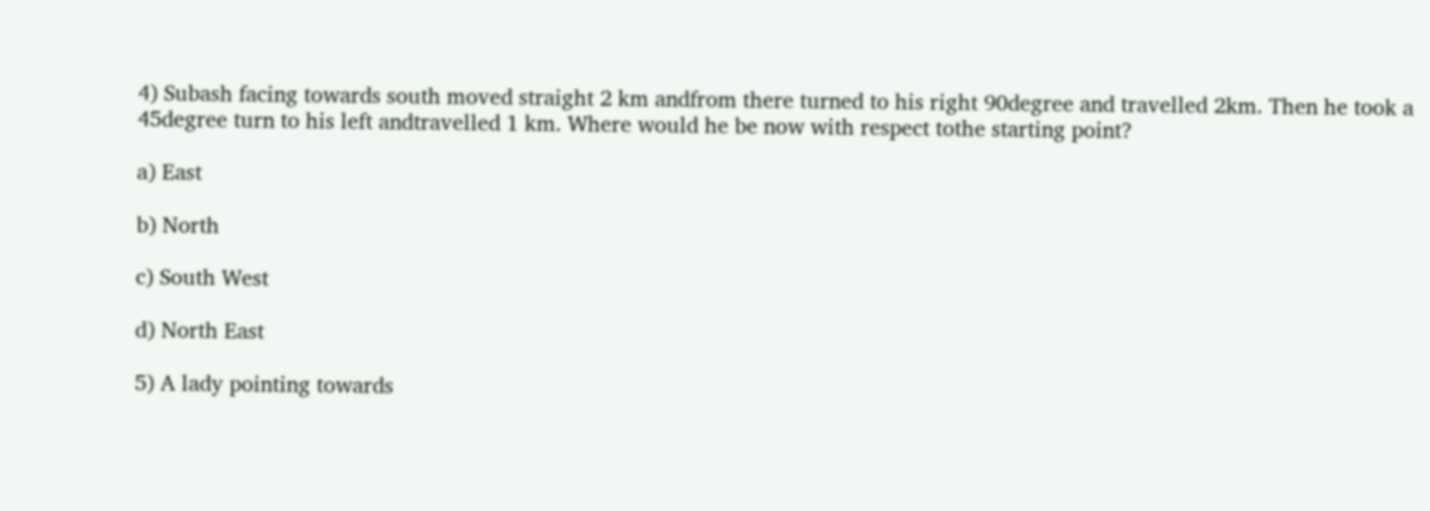4) Subash facing towards south moved straight 2 km andfrom there turned to his right 90degree and travelled 2km. Then he took a 45degree turn to his left andtravelled 1 km. Where would he be now with respect tothe starting point?

a) East

b) North

c) South West

d) North East

5) A lady pointing towards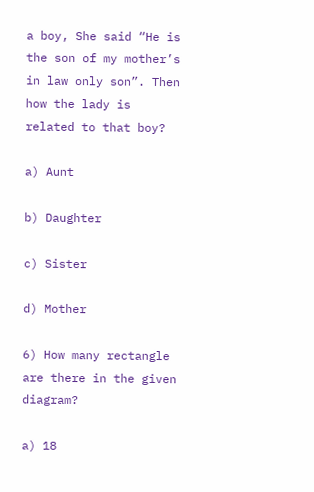a boy, She said “He is the son of my mother’s in law only son”. Then how the lady is related to that boy?

a) Aunt

b) Daughter

c) Sister

d) Mother

6) How many rectangle are there in the given diagram?

a) 18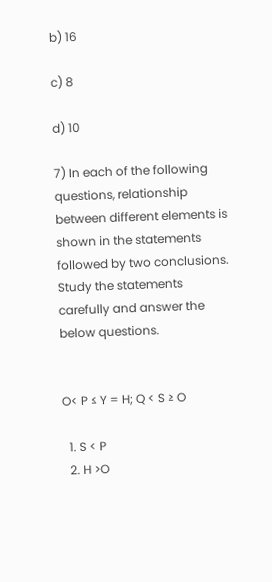b) 16

c) 8

d) 10

7) In each of the following questions, relationship between different elements is shown in the statements followed by two conclusions. Study the statements carefully and answer the below questions.


O< P ≤ Y = H; Q < S ≥ O

  1. S < P
  2. H >O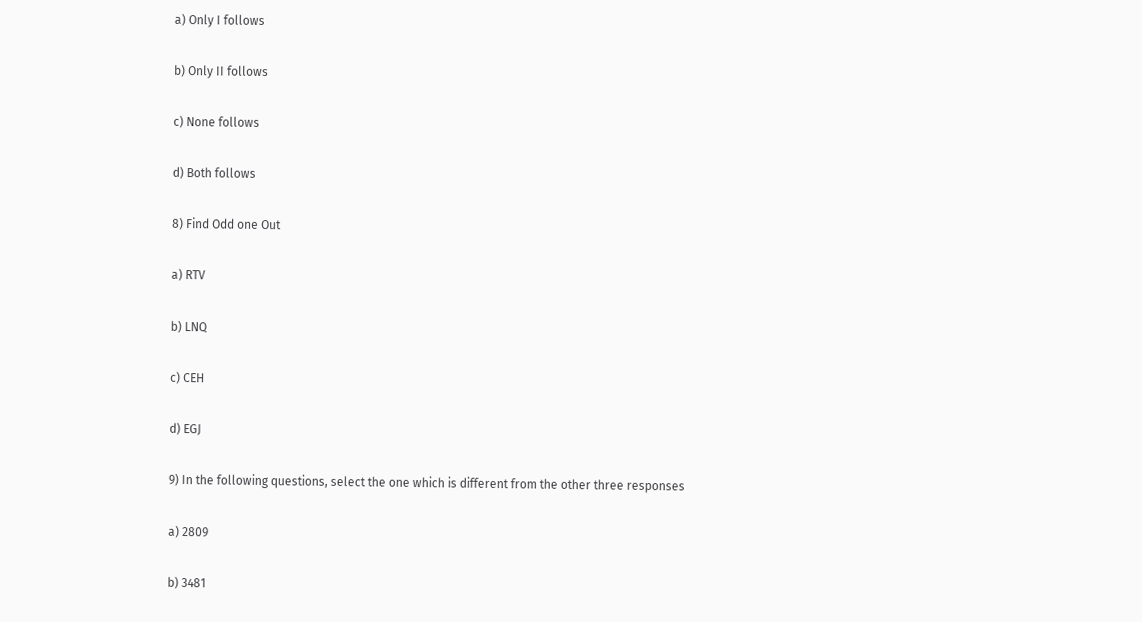a) Only I follows

b) Only II follows

c) None follows

d) Both follows

8) Find Odd one Out

a) RTV

b) LNQ

c) CEH

d) EGJ

9) In the following questions, select the one which is different from the other three responses

a) 2809

b) 3481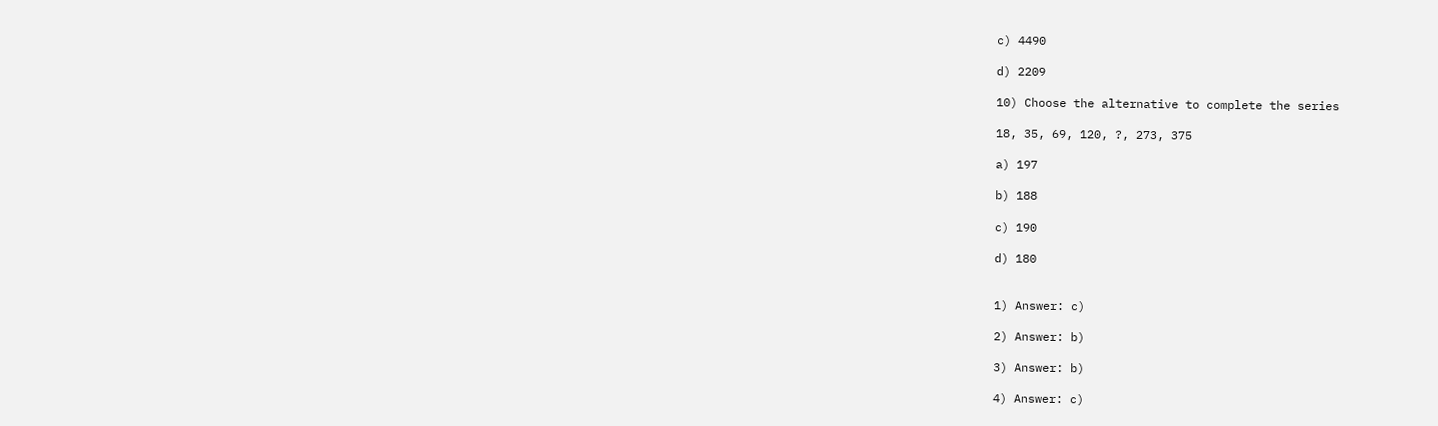c) 4490

d) 2209

10) Choose the alternative to complete the series

18, 35, 69, 120, ?, 273, 375

a) 197

b) 188

c) 190

d) 180


1) Answer: c)

2) Answer: b)

3) Answer: b)

4) Answer: c)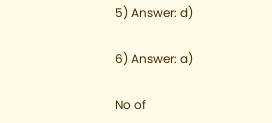5) Answer: d)

6) Answer: a)

No of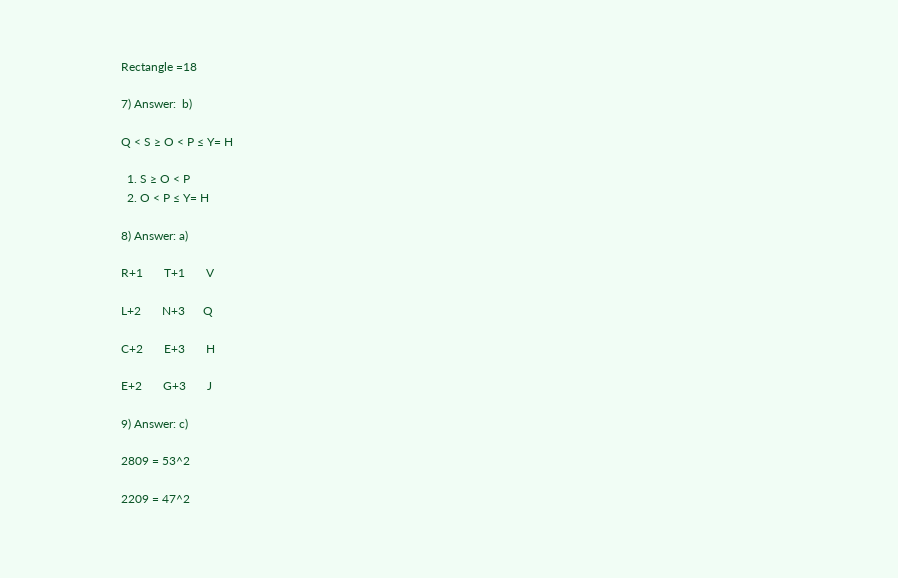Rectangle =18

7) Answer:  b)

Q < S ≥ O < P ≤ Y= H

  1. S ≥ O < P
  2. O < P ≤ Y= H

8) Answer: a)

R+1       T+1       V

L+2       N+3      Q

C+2       E+3       H

E+2       G+3       J

9) Answer: c)

2809 = 53^2

2209 = 47^2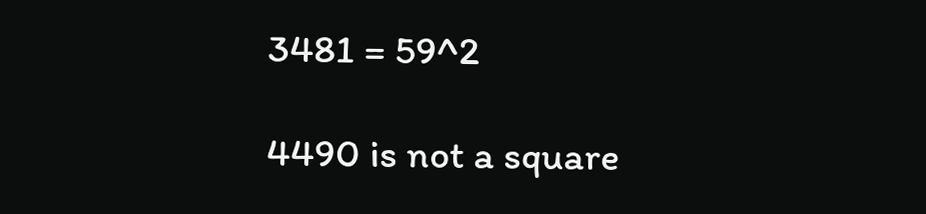3481 = 59^2

4490 is not a square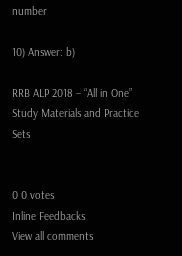number

10) Answer: b)

RRB ALP 2018 – “All in One” Study Materials and Practice Sets


0 0 votes
Inline Feedbacks
View all comments